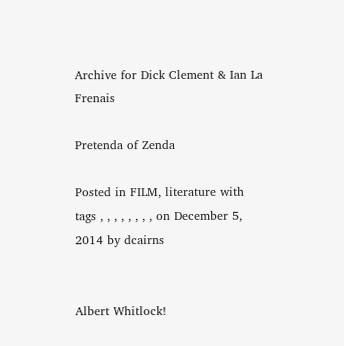Archive for Dick Clement & Ian La Frenais

Pretenda of Zenda

Posted in FILM, literature with tags , , , , , , , , on December 5, 2014 by dcairns


Albert Whitlock!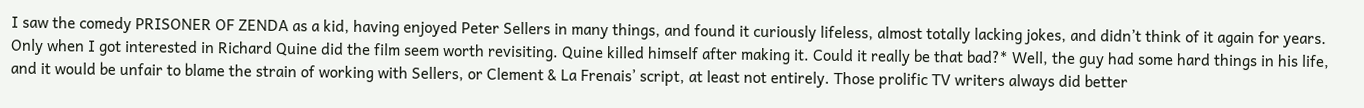I saw the comedy PRISONER OF ZENDA as a kid, having enjoyed Peter Sellers in many things, and found it curiously lifeless, almost totally lacking jokes, and didn’t think of it again for years. Only when I got interested in Richard Quine did the film seem worth revisiting. Quine killed himself after making it. Could it really be that bad?* Well, the guy had some hard things in his life, and it would be unfair to blame the strain of working with Sellers, or Clement & La Frenais’ script, at least not entirely. Those prolific TV writers always did better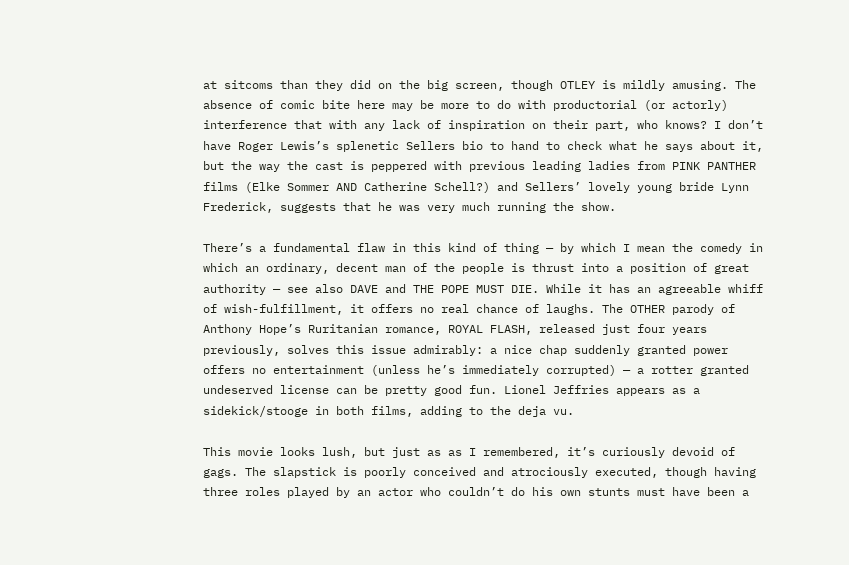at sitcoms than they did on the big screen, though OTLEY is mildly amusing. The absence of comic bite here may be more to do with productorial (or actorly) interference that with any lack of inspiration on their part, who knows? I don’t have Roger Lewis’s splenetic Sellers bio to hand to check what he says about it, but the way the cast is peppered with previous leading ladies from PINK PANTHER films (Elke Sommer AND Catherine Schell?) and Sellers’ lovely young bride Lynn Frederick, suggests that he was very much running the show.

There’s a fundamental flaw in this kind of thing — by which I mean the comedy in which an ordinary, decent man of the people is thrust into a position of great authority — see also DAVE and THE POPE MUST DIE. While it has an agreeable whiff of wish-fulfillment, it offers no real chance of laughs. The OTHER parody of Anthony Hope’s Ruritanian romance, ROYAL FLASH, released just four years previously, solves this issue admirably: a nice chap suddenly granted power offers no entertainment (unless he’s immediately corrupted) — a rotter granted undeserved license can be pretty good fun. Lionel Jeffries appears as a sidekick/stooge in both films, adding to the deja vu.

This movie looks lush, but just as as I remembered, it’s curiously devoid of gags. The slapstick is poorly conceived and atrociously executed, though having three roles played by an actor who couldn’t do his own stunts must have been a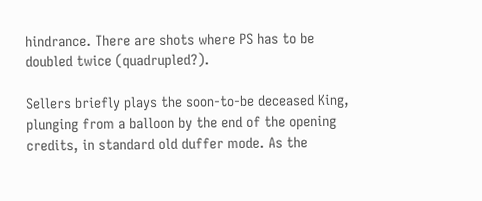hindrance. There are shots where PS has to be doubled twice (quadrupled?).

Sellers briefly plays the soon-to-be deceased King, plunging from a balloon by the end of the opening credits, in standard old duffer mode. As the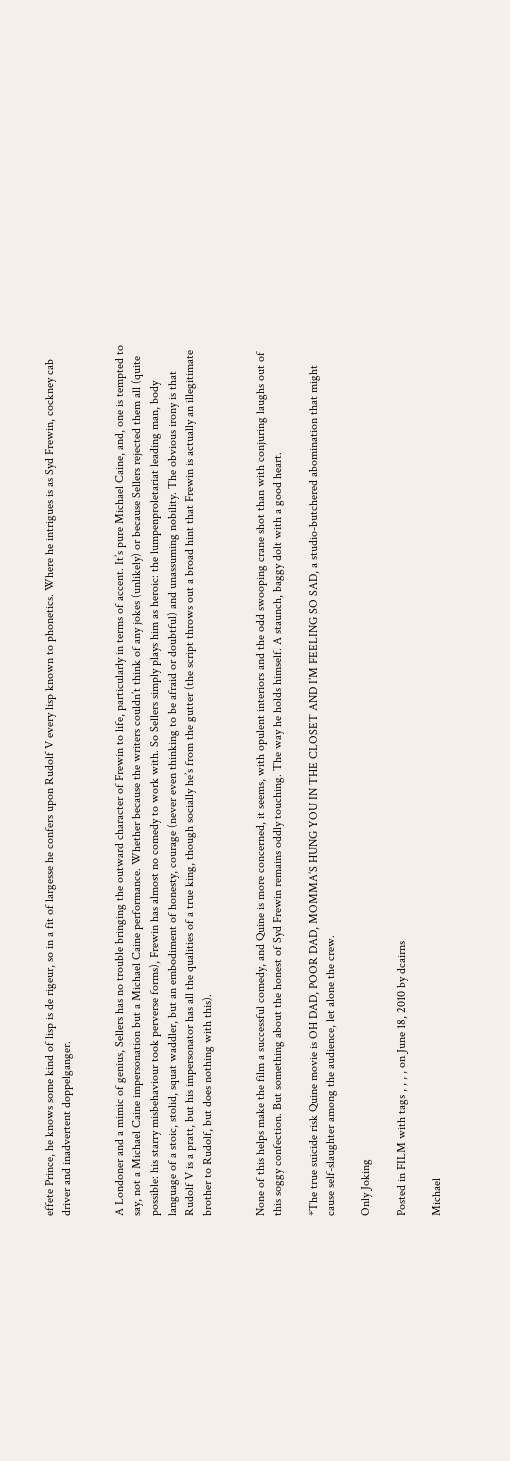effete Prince, he knows some kind of lisp is de rigeur, so in a fit of largesse he confers upon Rudolf V every lisp known to phonetics. Where he intrigues is as Syd Frewin, cockney cab driver and inadvertent doppelganger.


A Londoner and a mimic of genius, Sellers has no trouble bringing the outward character of Frewin to life, particularly in terms of accent. It’s pure Michael Caine, and, one is tempted to say, not a Michael Caine impersonation but a Michael Caine performance. Whether because the writers couldn’t think of any jokes (unlikely) or because Sellers rejected them all (quite possible: his starry misbehaviour took perverse forms), Frewin has almost no comedy to work with. So Sellers simply plays him as heroic: the lumpenproletariat leading man, body language of a stoic, stolid, squat waddler, but an embodiment of honesty, courage (never even thinking to be afraid or doubtful) and unassuming nobility. The obvious irony is that Rudolf V is a pratt, but his impersonator has all the qualities of a true king, though socially he’s from the gutter (the script throws out a broad hint that Frewin is actually an illegitimate brother to Rudolf, but does nothing with this).


None of this helps make the film a successful comedy, and Quine is more concerned, it seems, with opulent interiors and the odd swooping crane shot than with conjuring laughs out of this soggy confection. But something about the honest of Syd Frewin remains oddly touching. The way he holds himself. A staunch, baggy dolt with a good heart.

*The true suicide risk Quine movie is OH DAD, POOR DAD, MOMMA’S HUNG YOU IN THE CLOSET AND I’M FEELING SO SAD, a studio-butchered abomination that might cause self-slaughter among the audience, let alone the crew.

Only Joking

Posted in FILM with tags , , , , on June 18, 2010 by dcairns

Michael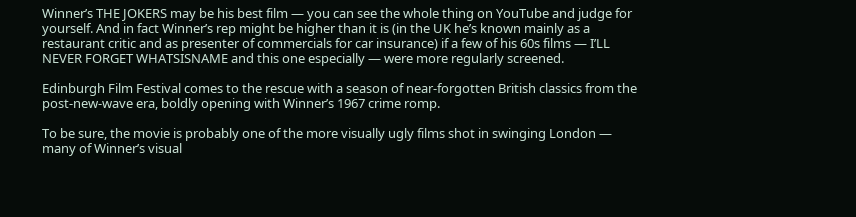Winner’s THE JOKERS may be his best film — you can see the whole thing on YouTube and judge for yourself. And in fact Winner’s rep might be higher than it is (in the UK he’s known mainly as a restaurant critic and as presenter of commercials for car insurance) if a few of his 60s films — I’LL NEVER FORGET WHATSISNAME and this one especially — were more regularly screened.

Edinburgh Film Festival comes to the rescue with a season of near-forgotten British classics from the post-new-wave era, boldly opening with Winner’s 1967 crime romp.

To be sure, the movie is probably one of the more visually ugly films shot in swinging London — many of Winner’s visual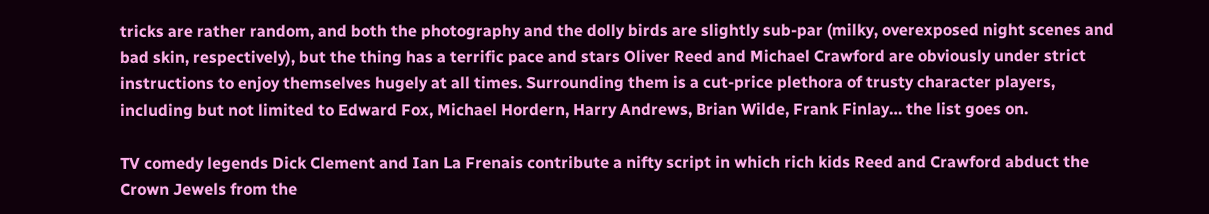tricks are rather random, and both the photography and the dolly birds are slightly sub-par (milky, overexposed night scenes and bad skin, respectively), but the thing has a terrific pace and stars Oliver Reed and Michael Crawford are obviously under strict instructions to enjoy themselves hugely at all times. Surrounding them is a cut-price plethora of trusty character players, including but not limited to Edward Fox, Michael Hordern, Harry Andrews, Brian Wilde, Frank Finlay… the list goes on.

TV comedy legends Dick Clement and Ian La Frenais contribute a nifty script in which rich kids Reed and Crawford abduct the Crown Jewels from the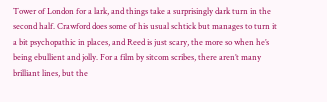Tower of London for a lark, and things take a surprisingly dark turn in the second half. Crawford does some of his usual schtick but manages to turn it a bit psychopathic in places, and Reed is just scary, the more so when he’s being ebullient and jolly. For a film by sitcom scribes, there aren’t many brilliant lines, but the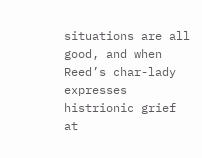situations are all good, and when Reed’s char-lady expresses histrionic grief at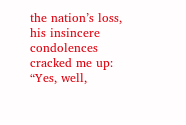the nation’s loss, his insincere condolences cracked me up: “Yes, well,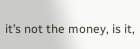it’s not the money, is it,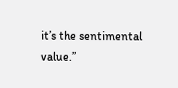it’s the sentimental value.”